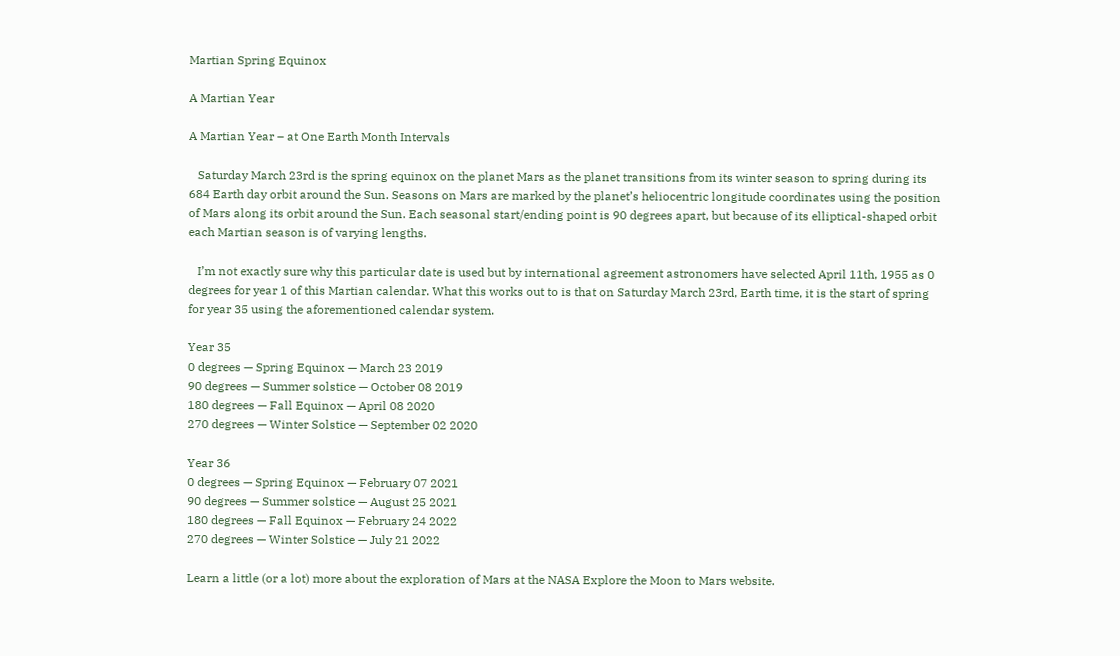Martian Spring Equinox

A Martian Year

A Martian Year – at One Earth Month Intervals

   Saturday March 23rd is the spring equinox on the planet Mars as the planet transitions from its winter season to spring during its 684 Earth day orbit around the Sun. Seasons on Mars are marked by the planet’s heliocentric longitude coordinates using the position of Mars along its orbit around the Sun. Each seasonal start/ending point is 90 degrees apart, but because of its elliptical-shaped orbit each Martian season is of varying lengths.

   I’m not exactly sure why this particular date is used but by international agreement astronomers have selected April 11th, 1955 as 0 degrees for year 1 of this Martian calendar. What this works out to is that on Saturday March 23rd, Earth time, it is the start of spring for year 35 using the aforementioned calendar system.

Year 35
0 degrees — Spring Equinox — March 23 2019
90 degrees — Summer solstice — October 08 2019
180 degrees — Fall Equinox — April 08 2020
270 degrees — Winter Solstice — September 02 2020

Year 36
0 degrees — Spring Equinox — February 07 2021
90 degrees — Summer solstice — August 25 2021
180 degrees — Fall Equinox — February 24 2022
270 degrees — Winter Solstice — July 21 2022

Learn a little (or a lot) more about the exploration of Mars at the NASA Explore the Moon to Mars website.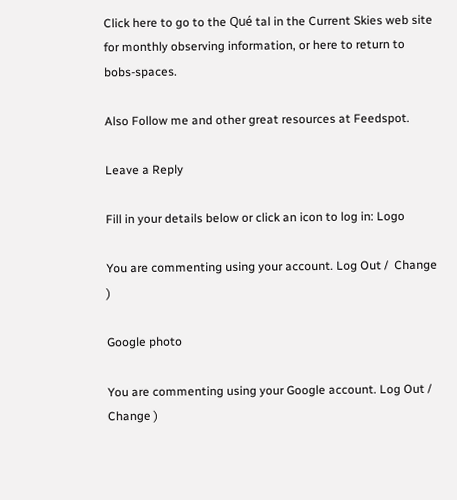Click here to go to the Qué tal in the Current Skies web site for monthly observing information, or here to return to bobs-spaces.

Also Follow me and other great resources at Feedspot.

Leave a Reply

Fill in your details below or click an icon to log in: Logo

You are commenting using your account. Log Out /  Change )

Google photo

You are commenting using your Google account. Log Out /  Change )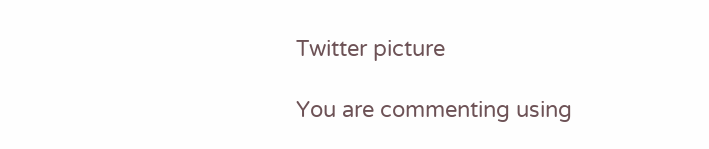Twitter picture

You are commenting using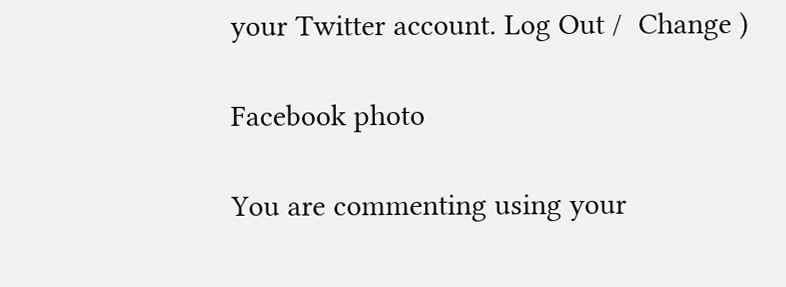your Twitter account. Log Out /  Change )

Facebook photo

You are commenting using your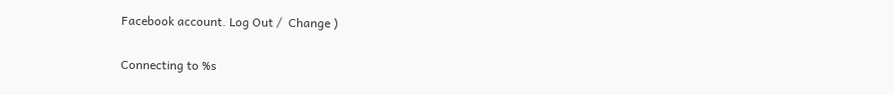Facebook account. Log Out /  Change )

Connecting to %s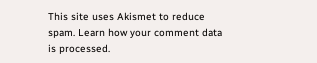This site uses Akismet to reduce spam. Learn how your comment data is processed.